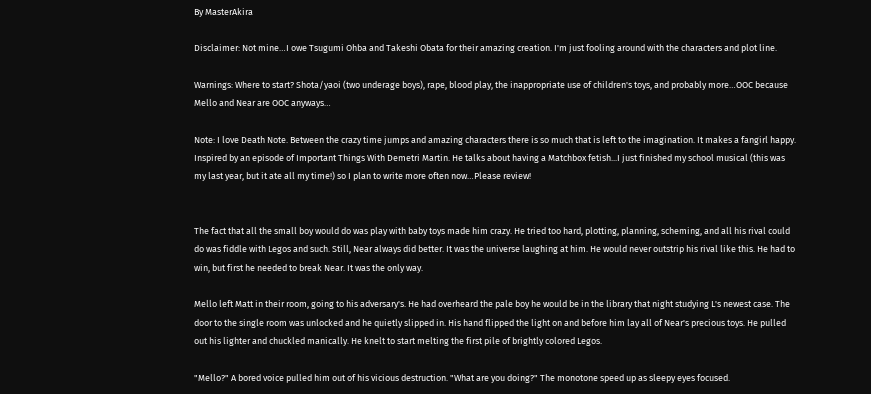By MasterAkira

Disclaimer: Not mine…I owe Tsugumi Ohba and Takeshi Obata for their amazing creation. I'm just fooling around with the characters and plot line.

Warnings: Where to start? Shota/yaoi (two underage boys), rape, blood play, the inappropriate use of children's toys, and probably more…OOC because Mello and Near are OOC anyways…

Note: I love Death Note. Between the crazy time jumps and amazing characters there is so much that is left to the imagination. It makes a fangirl happy. Inspired by an episode of Important Things With Demetri Martin. He talks about having a Matchbox fetish...I just finished my school musical (this was my last year, but it ate all my time!) so I plan to write more often now…Please review!


The fact that all the small boy would do was play with baby toys made him crazy. He tried too hard, plotting, planning, scheming, and all his rival could do was fiddle with Legos and such. Still, Near always did better. It was the universe laughing at him. He would never outstrip his rival like this. He had to win, but first he needed to break Near. It was the only way.

Mello left Matt in their room, going to his adversary's. He had overheard the pale boy he would be in the library that night studying L's newest case. The door to the single room was unlocked and he quietly slipped in. His hand flipped the light on and before him lay all of Near's precious toys. He pulled out his lighter and chuckled manically. He knelt to start melting the first pile of brightly colored Legos.

"Mello?" A bored voice pulled him out of his vicious destruction. "What are you doing?" The monotone speed up as sleepy eyes focused.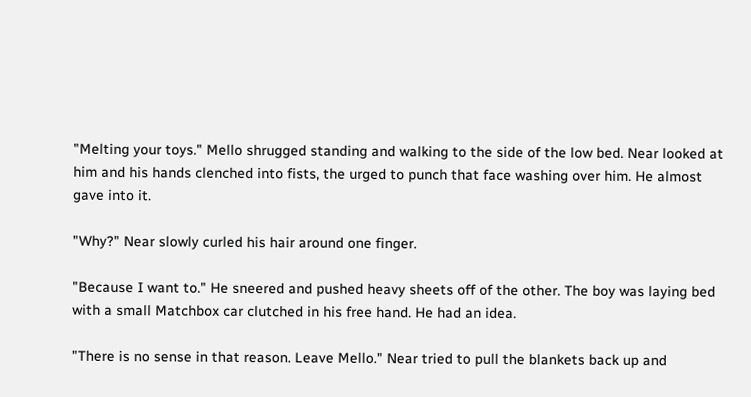"Melting your toys." Mello shrugged standing and walking to the side of the low bed. Near looked at him and his hands clenched into fists, the urged to punch that face washing over him. He almost gave into it.

"Why?" Near slowly curled his hair around one finger.

"Because I want to." He sneered and pushed heavy sheets off of the other. The boy was laying bed with a small Matchbox car clutched in his free hand. He had an idea.

"There is no sense in that reason. Leave Mello." Near tried to pull the blankets back up and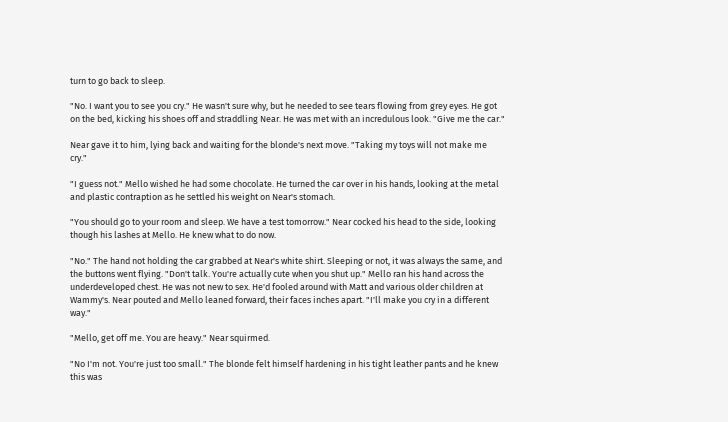turn to go back to sleep.

"No. I want you to see you cry." He wasn't sure why, but he needed to see tears flowing from grey eyes. He got on the bed, kicking his shoes off and straddling Near. He was met with an incredulous look. "Give me the car."

Near gave it to him, lying back and waiting for the blonde's next move. "Taking my toys will not make me cry."

"I guess not." Mello wished he had some chocolate. He turned the car over in his hands, looking at the metal and plastic contraption as he settled his weight on Near's stomach.

"You should go to your room and sleep. We have a test tomorrow." Near cocked his head to the side, looking though his lashes at Mello. He knew what to do now.

"No." The hand not holding the car grabbed at Near's white shirt. Sleeping or not, it was always the same, and the buttons went flying. "Don't talk. You're actually cute when you shut up." Mello ran his hand across the underdeveloped chest. He was not new to sex. He'd fooled around with Matt and various older children at Wammy's. Near pouted and Mello leaned forward, their faces inches apart. "I'll make you cry in a different way."

"Mello, get off me. You are heavy." Near squirmed.

"No I'm not. You're just too small." The blonde felt himself hardening in his tight leather pants and he knew this was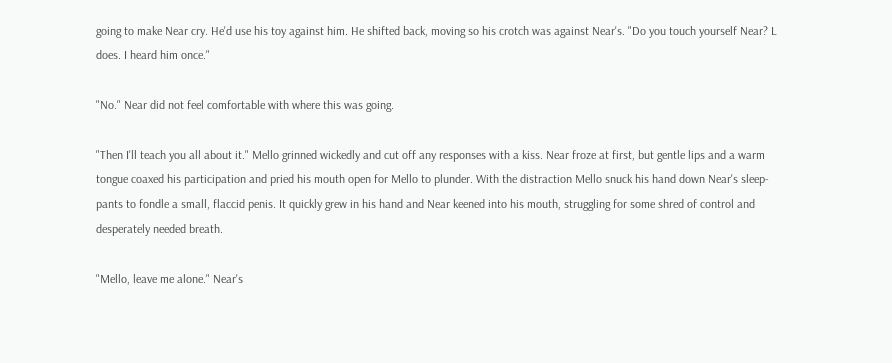going to make Near cry. He'd use his toy against him. He shifted back, moving so his crotch was against Near's. "Do you touch yourself Near? L does. I heard him once."

"No." Near did not feel comfortable with where this was going.

"Then I'll teach you all about it." Mello grinned wickedly and cut off any responses with a kiss. Near froze at first, but gentle lips and a warm tongue coaxed his participation and pried his mouth open for Mello to plunder. With the distraction Mello snuck his hand down Near's sleep-pants to fondle a small, flaccid penis. It quickly grew in his hand and Near keened into his mouth, struggling for some shred of control and desperately needed breath.

"Mello, leave me alone." Near's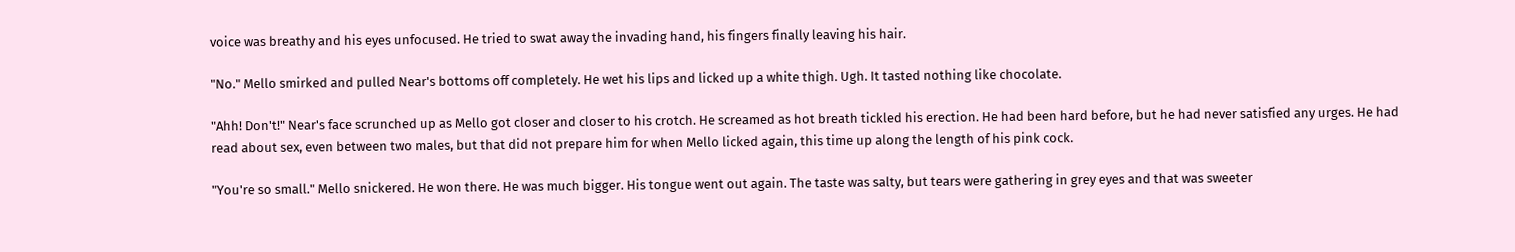voice was breathy and his eyes unfocused. He tried to swat away the invading hand, his fingers finally leaving his hair.

"No." Mello smirked and pulled Near's bottoms off completely. He wet his lips and licked up a white thigh. Ugh. It tasted nothing like chocolate.

"Ahh! Don't!" Near's face scrunched up as Mello got closer and closer to his crotch. He screamed as hot breath tickled his erection. He had been hard before, but he had never satisfied any urges. He had read about sex, even between two males, but that did not prepare him for when Mello licked again, this time up along the length of his pink cock.

"You're so small." Mello snickered. He won there. He was much bigger. His tongue went out again. The taste was salty, but tears were gathering in grey eyes and that was sweeter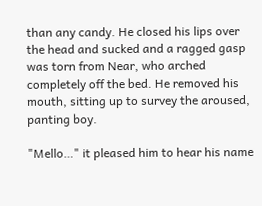than any candy. He closed his lips over the head and sucked and a ragged gasp was torn from Near, who arched completely off the bed. He removed his mouth, sitting up to survey the aroused, panting boy.

"Mello…" it pleased him to hear his name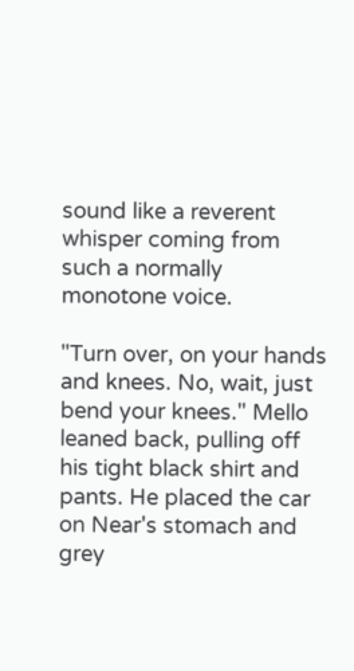sound like a reverent whisper coming from such a normally monotone voice.

"Turn over, on your hands and knees. No, wait, just bend your knees." Mello leaned back, pulling off his tight black shirt and pants. He placed the car on Near's stomach and grey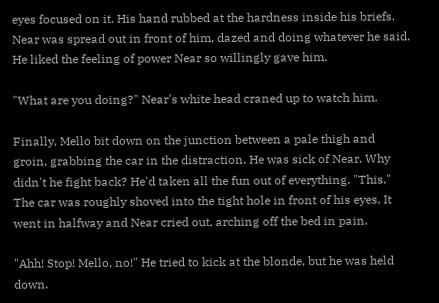eyes focused on it. His hand rubbed at the hardness inside his briefs. Near was spread out in front of him, dazed and doing whatever he said. He liked the feeling of power Near so willingly gave him.

"What are you doing?" Near's white head craned up to watch him.

Finally, Mello bit down on the junction between a pale thigh and groin, grabbing the car in the distraction. He was sick of Near. Why didn't he fight back? He'd taken all the fun out of everything. "This." The car was roughly shoved into the tight hole in front of his eyes. It went in halfway and Near cried out, arching off the bed in pain.

"Ahh! Stop! Mello, no!" He tried to kick at the blonde, but he was held down.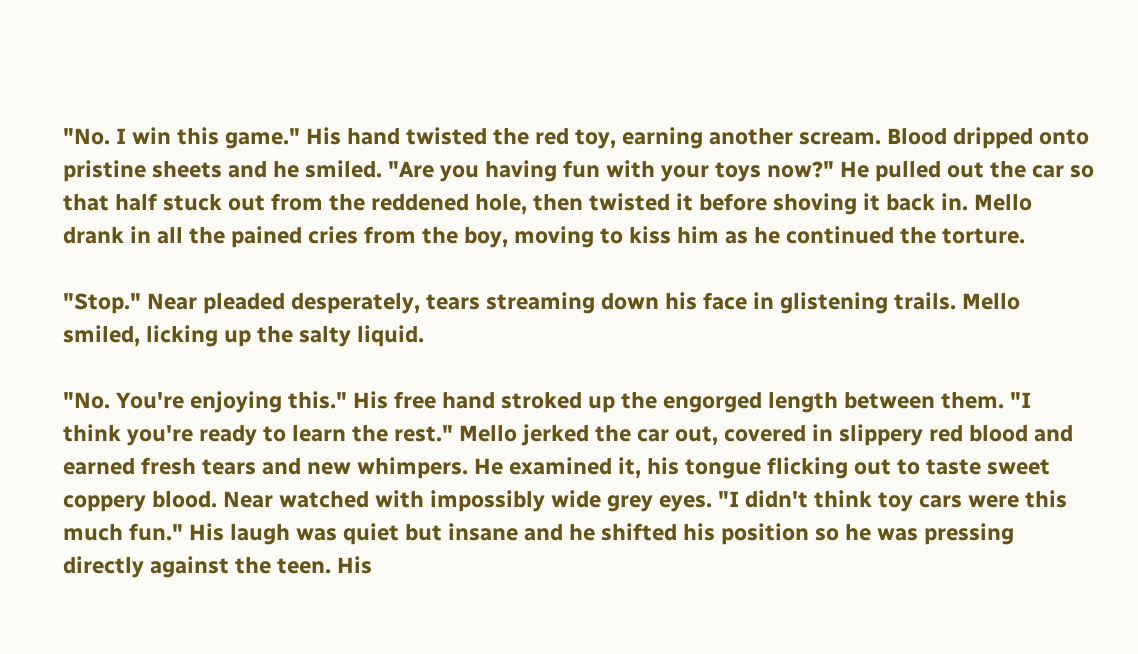"No. I win this game." His hand twisted the red toy, earning another scream. Blood dripped onto pristine sheets and he smiled. "Are you having fun with your toys now?" He pulled out the car so that half stuck out from the reddened hole, then twisted it before shoving it back in. Mello drank in all the pained cries from the boy, moving to kiss him as he continued the torture.

"Stop." Near pleaded desperately, tears streaming down his face in glistening trails. Mello smiled, licking up the salty liquid.

"No. You're enjoying this." His free hand stroked up the engorged length between them. "I think you're ready to learn the rest." Mello jerked the car out, covered in slippery red blood and earned fresh tears and new whimpers. He examined it, his tongue flicking out to taste sweet coppery blood. Near watched with impossibly wide grey eyes. "I didn't think toy cars were this much fun." His laugh was quiet but insane and he shifted his position so he was pressing directly against the teen. His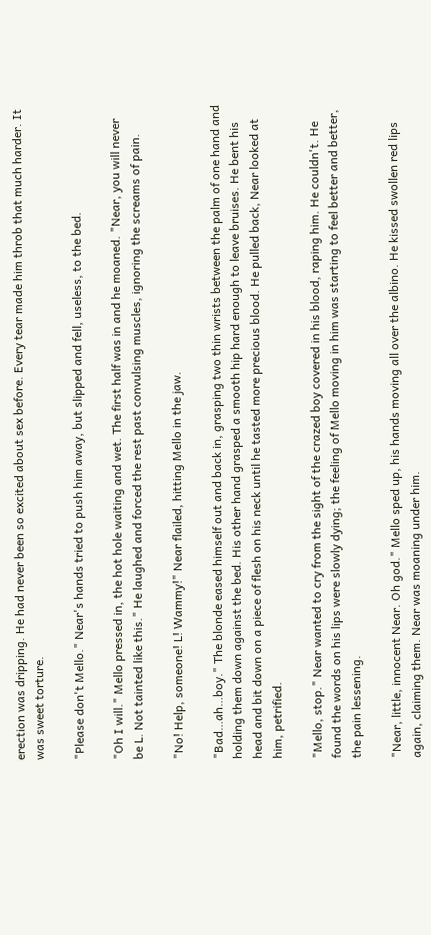erection was dripping. He had never been so excited about sex before. Every tear made him throb that much harder. It was sweet torture.

"Please don't Mello." Near's hands tried to push him away, but slipped and fell, useless, to the bed.

"Oh I will." Mello pressed in, the hot hole waiting and wet. The first half was in and he moaned. "Near, you will never be L. Not tainted like this." He laughed and forced the rest past convulsing muscles, ignoring the screams of pain.

"No! Help, someone! L! Wammy!" Near flailed, hitting Mello in the jaw.

"Bad…ah…boy." The blonde eased himself out and back in, grasping two thin wrists between the palm of one hand and holding them down against the bed. His other hand grasped a smooth hip hard enough to leave bruises. He bent his head and bit down on a piece of flesh on his neck until he tasted more precious blood. He pulled back, Near looked at him, petrified.

"Mello, stop." Near wanted to cry from the sight of the crazed boy covered in his blood, raping him. He couldn't. He found the words on his lips were slowly dying; the feeling of Mello moving in him was starting to feel better and better, the pain lessening.

"Near, little, innocent Near. Oh god." Mello sped up, his hands moving all over the albino. He kissed swollen red lips again, claiming them. Near was moaning under him.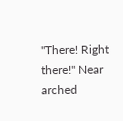"There! Right there!" Near arched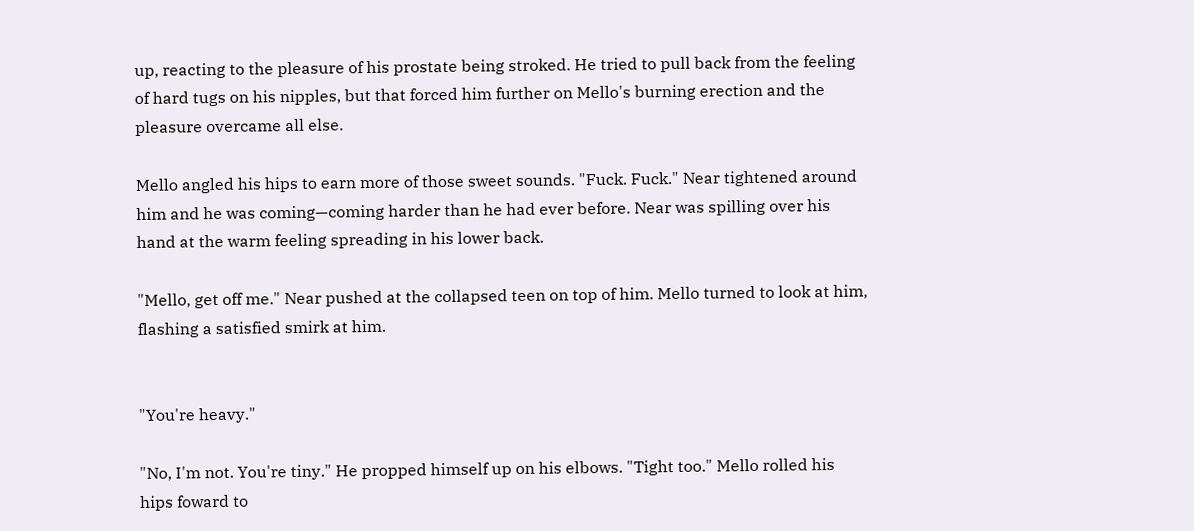up, reacting to the pleasure of his prostate being stroked. He tried to pull back from the feeling of hard tugs on his nipples, but that forced him further on Mello's burning erection and the pleasure overcame all else.

Mello angled his hips to earn more of those sweet sounds. "Fuck. Fuck." Near tightened around him and he was coming—coming harder than he had ever before. Near was spilling over his hand at the warm feeling spreading in his lower back.

"Mello, get off me." Near pushed at the collapsed teen on top of him. Mello turned to look at him, flashing a satisfied smirk at him.


"You're heavy."

"No, I'm not. You're tiny." He propped himself up on his elbows. "Tight too." Mello rolled his hips foward to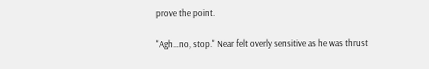prove the point.

"Agh…no, stop." Near felt overly sensitive as he was thrust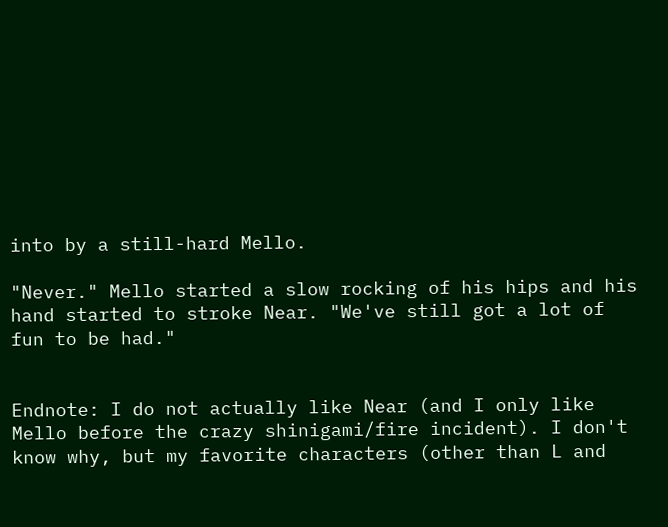into by a still-hard Mello.

"Never." Mello started a slow rocking of his hips and his hand started to stroke Near. "We've still got a lot of fun to be had."


Endnote: I do not actually like Near (and I only like Mello before the crazy shinigami/fire incident). I don't know why, but my favorite characters (other than L and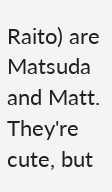Raito) are Matsuda and Matt. They're cute, but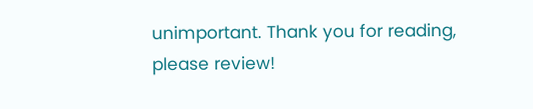unimportant. Thank you for reading, please review!